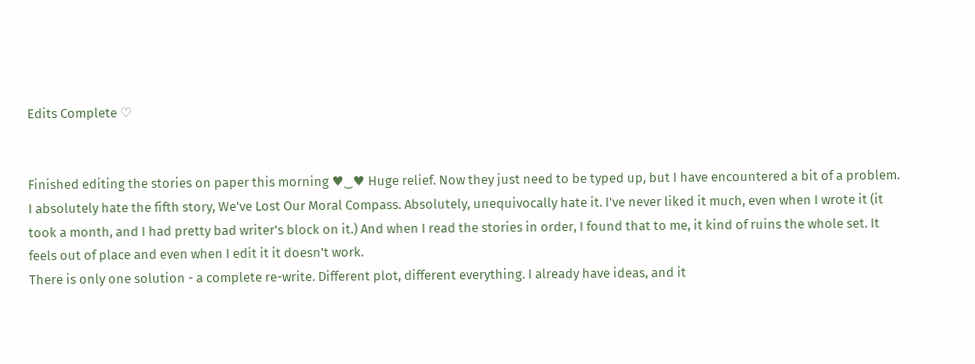Edits Complete ♡


Finished editing the stories on paper this morning ♥‿♥ Huge relief. Now they just need to be typed up, but I have encountered a bit of a problem.
I absolutely hate the fifth story, We've Lost Our Moral Compass. Absolutely, unequivocally hate it. I've never liked it much, even when I wrote it (it took a month, and I had pretty bad writer's block on it.) And when I read the stories in order, I found that to me, it kind of ruins the whole set. It feels out of place and even when I edit it it doesn't work.
There is only one solution - a complete re-write. Different plot, different everything. I already have ideas, and it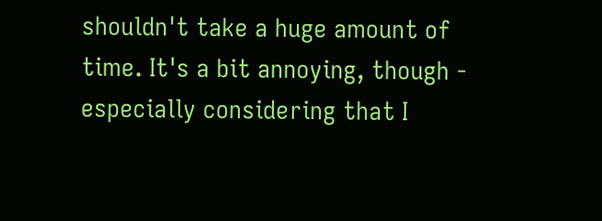shouldn't take a huge amount of time. It's a bit annoying, though - especially considering that I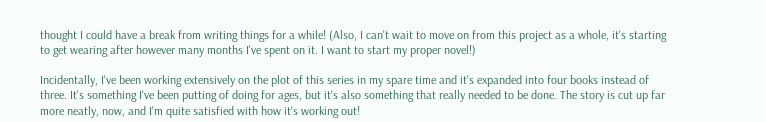thought I could have a break from writing things for a while! (Also, I can't wait to move on from this project as a whole, it's starting to get wearing after however many months I've spent on it. I want to start my proper novel!)

Incidentally, I've been working extensively on the plot of this series in my spare time and it's expanded into four books instead of three. It's something I've been putting of doing for ages, but it's also something that really needed to be done. The story is cut up far more neatly, now, and I'm quite satisfied with how it's working out!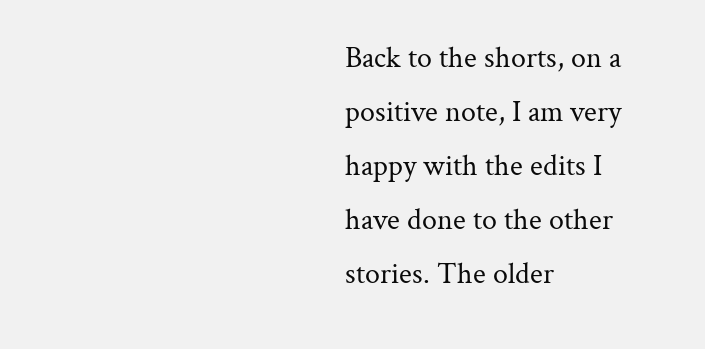Back to the shorts, on a positive note, I am very happy with the edits I have done to the other stories. The older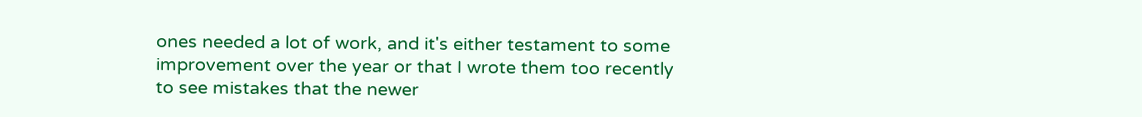ones needed a lot of work, and it's either testament to some improvement over the year or that I wrote them too recently to see mistakes that the newer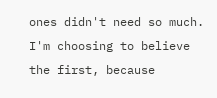ones didn't need so much. I'm choosing to believe the first, because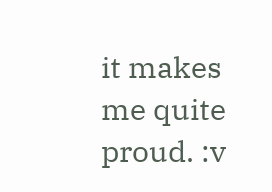it makes me quite proud. :v